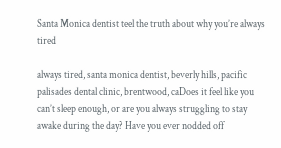Santa Monica dentist teel the truth about why you’re always tired

always tired, santa monica dentist, beverly hills, pacific palisades dental clinic, brentwood, caDoes it feel like you can’t sleep enough, or are you always struggling to stay awake during the day? Have you ever nodded off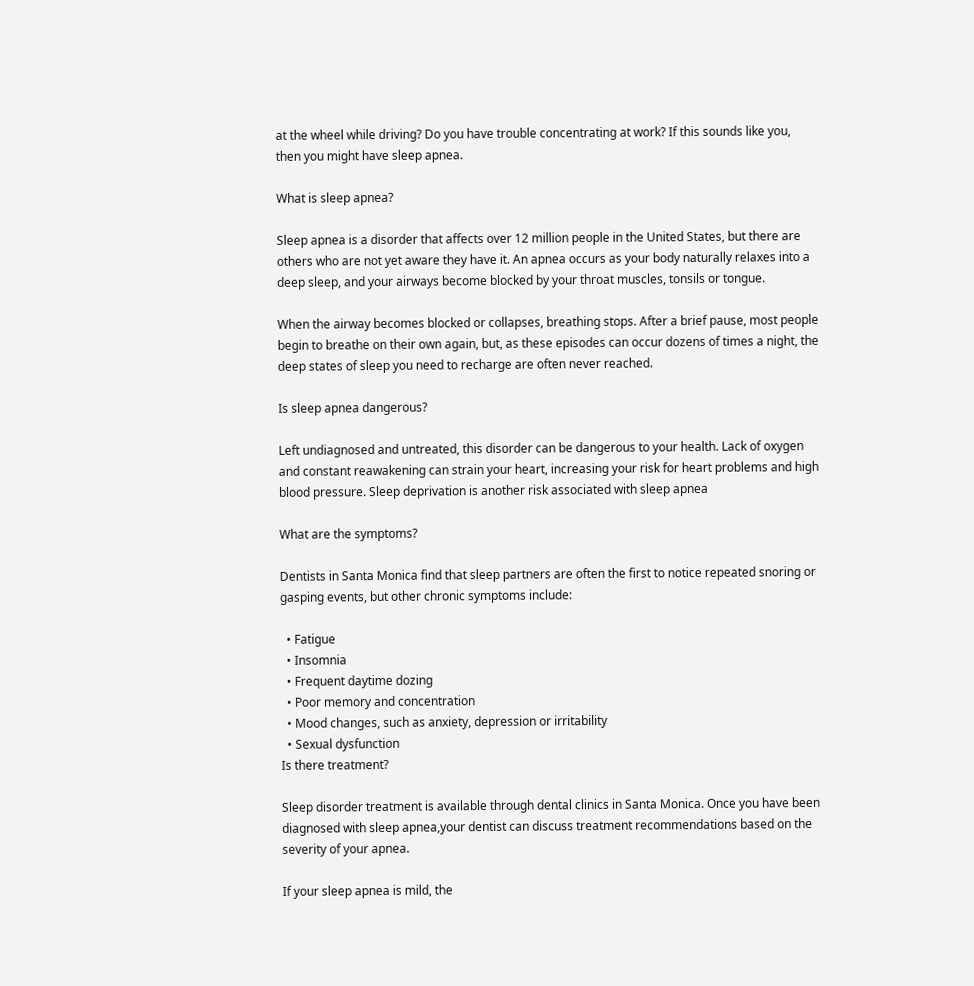at the wheel while driving? Do you have trouble concentrating at work? If this sounds like you, then you might have sleep apnea.

What is sleep apnea?

Sleep apnea is a disorder that affects over 12 million people in the United States, but there are others who are not yet aware they have it. An apnea occurs as your body naturally relaxes into a deep sleep, and your airways become blocked by your throat muscles, tonsils or tongue.

When the airway becomes blocked or collapses, breathing stops. After a brief pause, most people begin to breathe on their own again, but, as these episodes can occur dozens of times a night, the deep states of sleep you need to recharge are often never reached.

Is sleep apnea dangerous?

Left undiagnosed and untreated, this disorder can be dangerous to your health. Lack of oxygen and constant reawakening can strain your heart, increasing your risk for heart problems and high blood pressure. Sleep deprivation is another risk associated with sleep apnea

What are the symptoms?

Dentists in Santa Monica find that sleep partners are often the first to notice repeated snoring or gasping events, but other chronic symptoms include:

  • Fatigue
  • Insomnia
  • Frequent daytime dozing
  • Poor memory and concentration
  • Mood changes, such as anxiety, depression or irritability
  • Sexual dysfunction
Is there treatment?

Sleep disorder treatment is available through dental clinics in Santa Monica. Once you have been diagnosed with sleep apnea,your dentist can discuss treatment recommendations based on the severity of your apnea.

If your sleep apnea is mild, the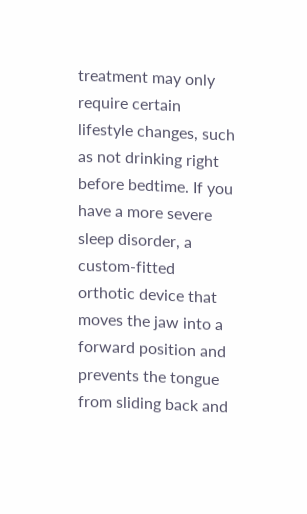treatment may only require certain lifestyle changes, such as not drinking right before bedtime. If you have a more severe sleep disorder, a custom-fitted orthotic device that moves the jaw into a forward position and prevents the tongue from sliding back and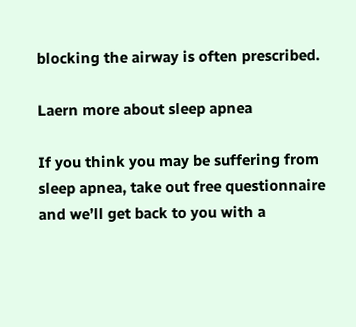blocking the airway is often prescribed.

Laern more about sleep apnea

If you think you may be suffering from sleep apnea, take out free questionnaire and we’ll get back to you with a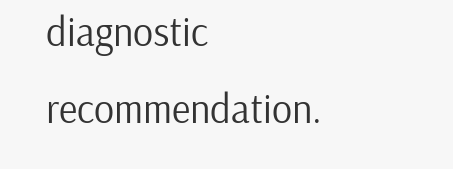diagnostic recommendation.